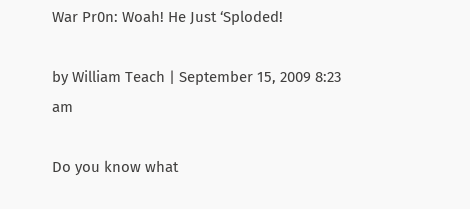War Pr0n: Woah! He Just ‘Sploded!

by William Teach | September 15, 2009 8:23 am

Do you know what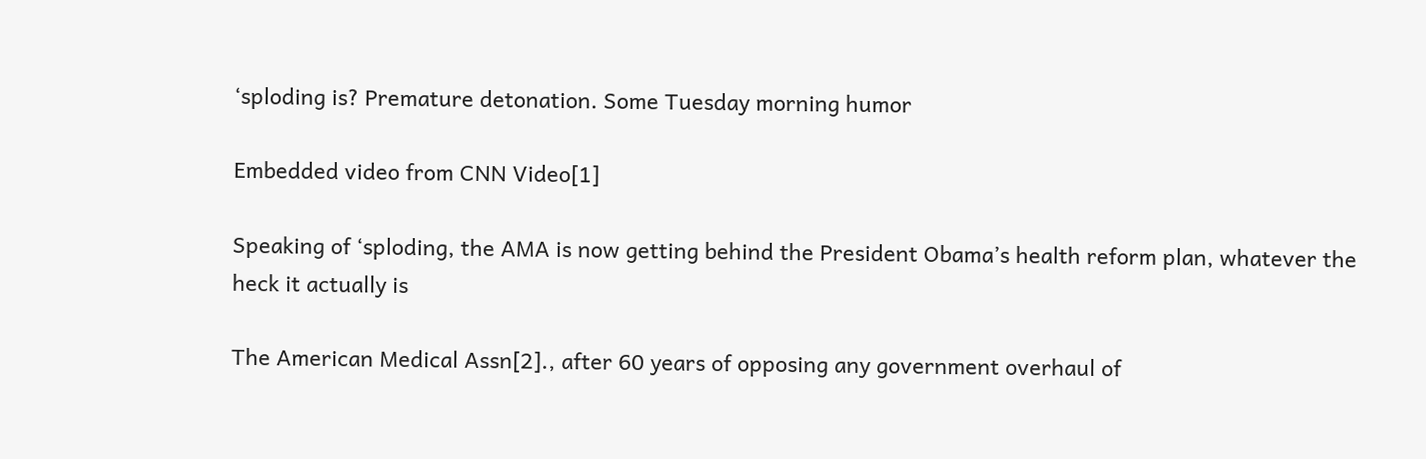‘sploding is? Premature detonation. Some Tuesday morning humor

Embedded video from CNN Video[1]

Speaking of ‘sploding, the AMA is now getting behind the President Obama’s health reform plan, whatever the heck it actually is

The American Medical Assn[2]., after 60 years of opposing any government overhaul of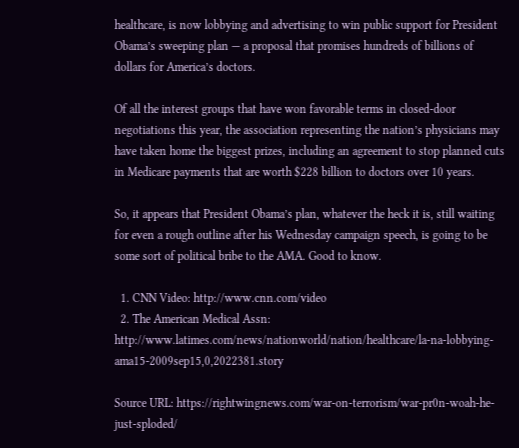healthcare, is now lobbying and advertising to win public support for President Obama’s sweeping plan — a proposal that promises hundreds of billions of dollars for America’s doctors.

Of all the interest groups that have won favorable terms in closed-door negotiations this year, the association representing the nation’s physicians may have taken home the biggest prizes, including an agreement to stop planned cuts in Medicare payments that are worth $228 billion to doctors over 10 years.

So, it appears that President Obama’s plan, whatever the heck it is, still waiting for even a rough outline after his Wednesday campaign speech, is going to be some sort of political bribe to the AMA. Good to know.

  1. CNN Video: http://www.cnn.com/video
  2. The American Medical Assn: http://www.latimes.com/news/nationworld/nation/healthcare/la-na-lobbying-ama15-2009sep15,0,2022381.story

Source URL: https://rightwingnews.com/war-on-terrorism/war-pr0n-woah-he-just-sploded/